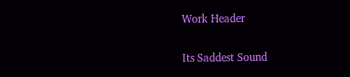Work Header

Its Saddest Sound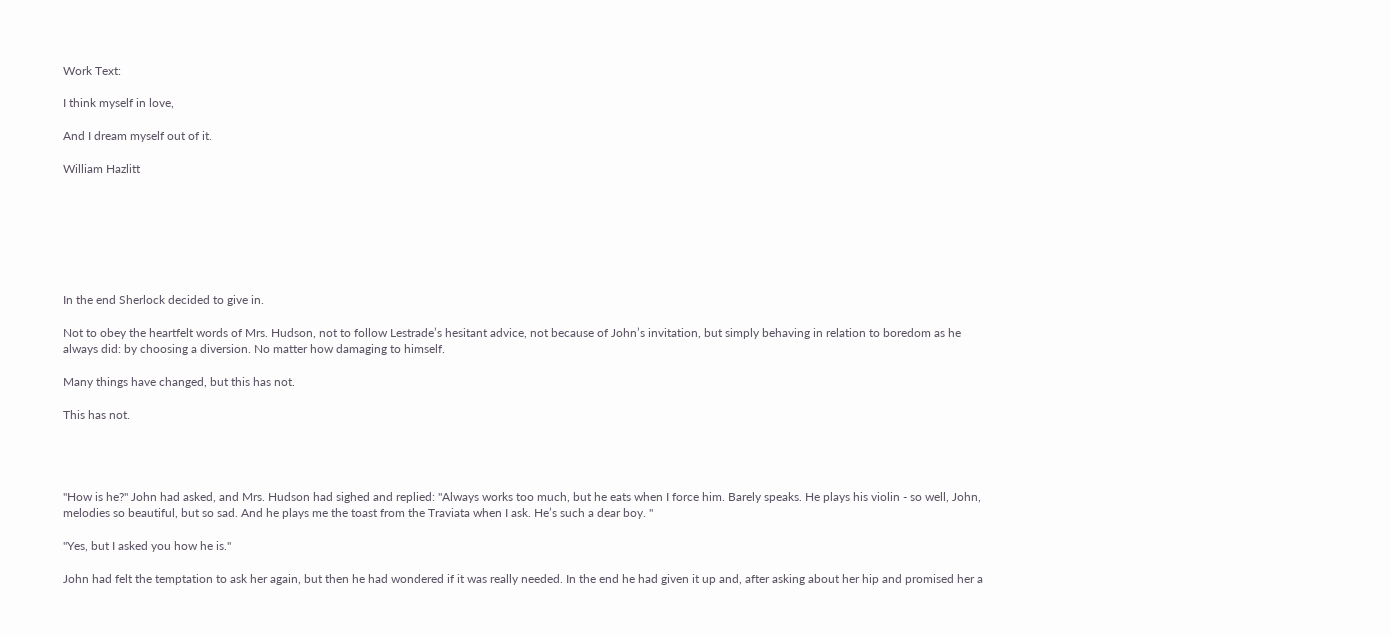Work Text:

I think myself in love,

And I dream myself out of it.

William Hazlitt







In the end Sherlock decided to give in.

Not to obey the heartfelt words of Mrs. Hudson, not to follow Lestrade’s hesitant advice, not because of John’s invitation, but simply behaving in relation to boredom as he always did: by choosing a diversion. No matter how damaging to himself.

Many things have changed, but this has not.

This has not.




"How is he?" John had asked, and Mrs. Hudson had sighed and replied: "Always works too much, but he eats when I force him. Barely speaks. He plays his violin - so well, John, melodies so beautiful, but so sad. And he plays me the toast from the Traviata when I ask. He’s such a dear boy. "

"Yes, but I asked you how he is."

John had felt the temptation to ask her again, but then he had wondered if it was really needed. In the end he had given it up and, after asking about her hip and promised her a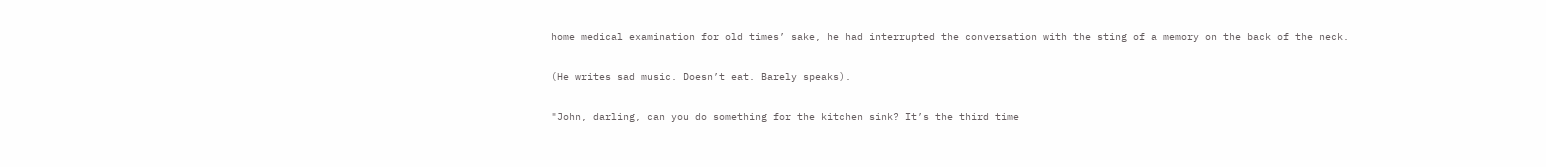home medical examination for old times’ sake, he had interrupted the conversation with the sting of a memory on the back of the neck.

(He writes sad music. Doesn’t eat. Barely speaks).

"John, darling, can you do something for the kitchen sink? It’s the third time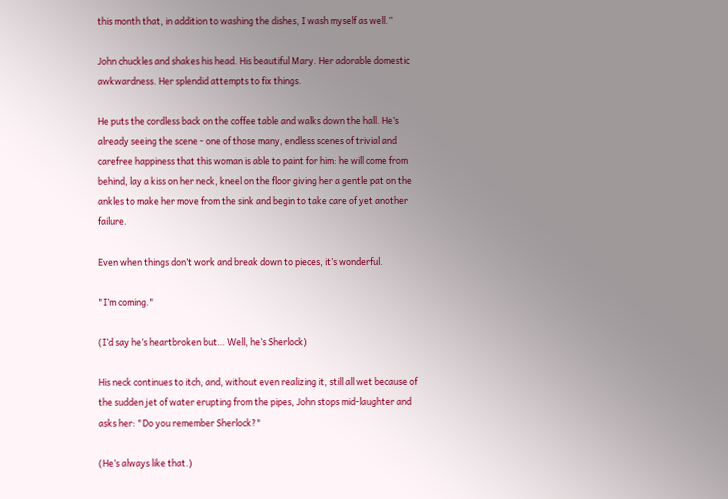this month that, in addition to washing the dishes, I wash myself as well.”

John chuckles and shakes his head. His beautiful Mary. Her adorable domestic awkwardness. Her splendid attempts to fix things.

He puts the cordless back on the coffee table and walks down the hall. He’s already seeing the scene - one of those many, endless scenes of trivial and carefree happiness that this woman is able to paint for him: he will come from behind, lay a kiss on her neck, kneel on the floor giving her a gentle pat on the ankles to make her move from the sink and begin to take care of yet another failure.

Even when things don’t work and break down to pieces, it’s wonderful.

"I’m coming."

(I’d say he’s heartbroken but… Well, he’s Sherlock)

His neck continues to itch, and, without even realizing it, still all wet because of the sudden jet of water erupting from the pipes, John stops mid-laughter and asks her: "Do you remember Sherlock?"

(He’s always like that.)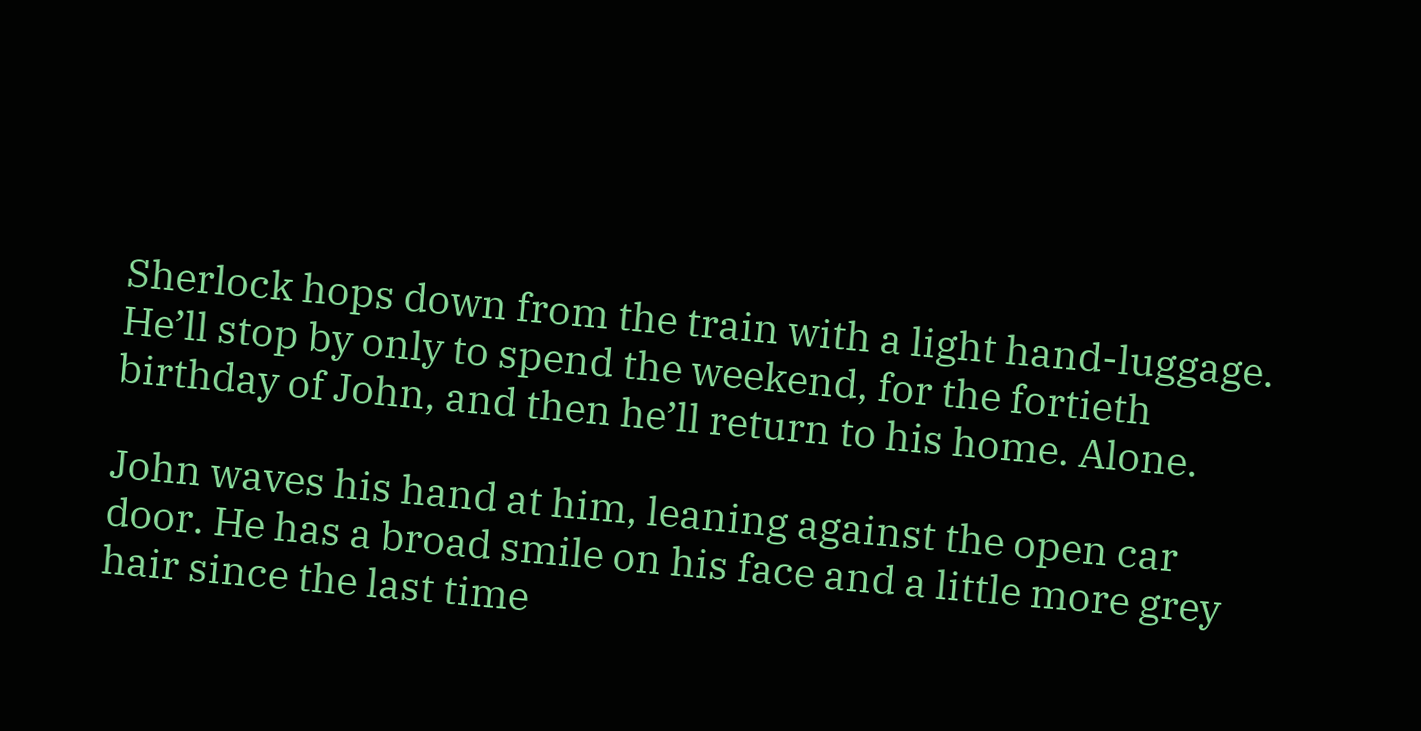Sherlock hops down from the train with a light hand-luggage. He’ll stop by only to spend the weekend, for the fortieth birthday of John, and then he’ll return to his home. Alone.

John waves his hand at him, leaning against the open car door. He has a broad smile on his face and a little more grey hair since the last time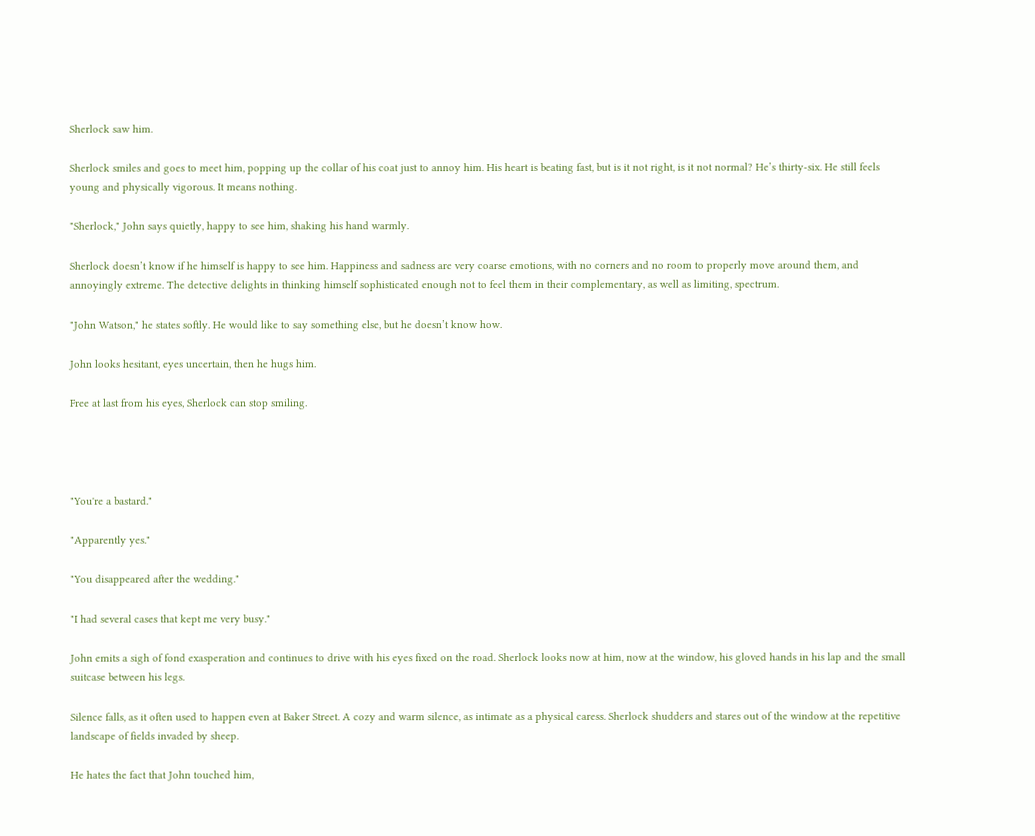Sherlock saw him.

Sherlock smiles and goes to meet him, popping up the collar of his coat just to annoy him. His heart is beating fast, but is it not right, is it not normal? He’s thirty-six. He still feels young and physically vigorous. It means nothing.

"Sherlock," John says quietly, happy to see him, shaking his hand warmly.

Sherlock doesn’t know if he himself is happy to see him. Happiness and sadness are very coarse emotions, with no corners and no room to properly move around them, and annoyingly extreme. The detective delights in thinking himself sophisticated enough not to feel them in their complementary, as well as limiting, spectrum.

"John Watson," he states softly. He would like to say something else, but he doesn’t know how.

John looks hesitant, eyes uncertain, then he hugs him.

Free at last from his eyes, Sherlock can stop smiling.




"You're a bastard."

"Apparently yes."

"You disappeared after the wedding."

"I had several cases that kept me very busy."

John emits a sigh of fond exasperation and continues to drive with his eyes fixed on the road. Sherlock looks now at him, now at the window, his gloved hands in his lap and the small suitcase between his legs.

Silence falls, as it often used to happen even at Baker Street. A cozy and warm silence, as intimate as a physical caress. Sherlock shudders and stares out of the window at the repetitive landscape of fields invaded by sheep.

He hates the fact that John touched him,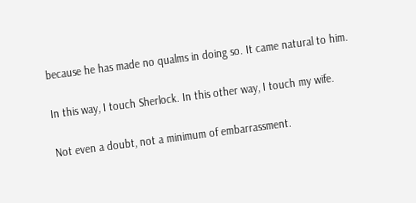because he has made no qualms in doing so. It came natural to him.

In this way, I touch Sherlock. In this other way, I touch my wife.

Not even a doubt, not a minimum of embarrassment.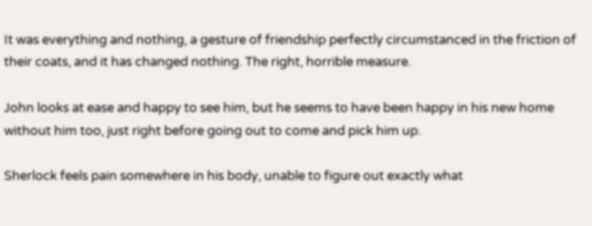It was everything and nothing, a gesture of friendship perfectly circumstanced in the friction of their coats, and it has changed nothing. The right, horrible measure.

John looks at ease and happy to see him, but he seems to have been happy in his new home without him too, just right before going out to come and pick him up.

Sherlock feels pain somewhere in his body, unable to figure out exactly what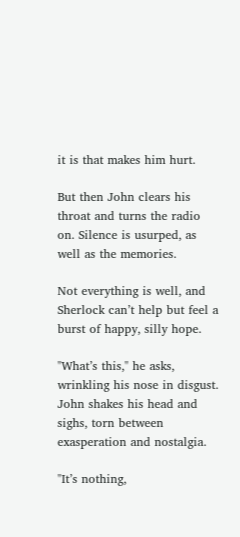it is that makes him hurt.

But then John clears his throat and turns the radio on. Silence is usurped, as well as the memories.

Not everything is well, and Sherlock can’t help but feel a burst of happy, silly hope.

"What’s this," he asks, wrinkling his nose in disgust. John shakes his head and sighs, torn between exasperation and nostalgia.

"It’s nothing,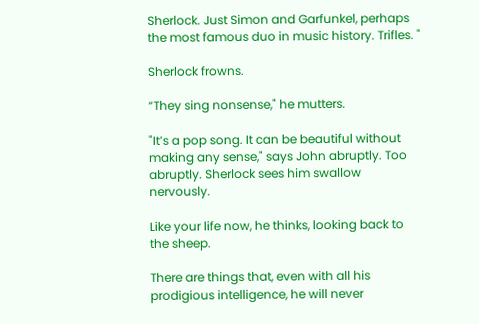Sherlock. Just Simon and Garfunkel, perhaps the most famous duo in music history. Trifles. "

Sherlock frowns.

“They sing nonsense," he mutters.

"It’s a pop song. It can be beautiful without making any sense," says John abruptly. Too abruptly. Sherlock sees him swallow nervously.

Like your life now, he thinks, looking back to the sheep.

There are things that, even with all his prodigious intelligence, he will never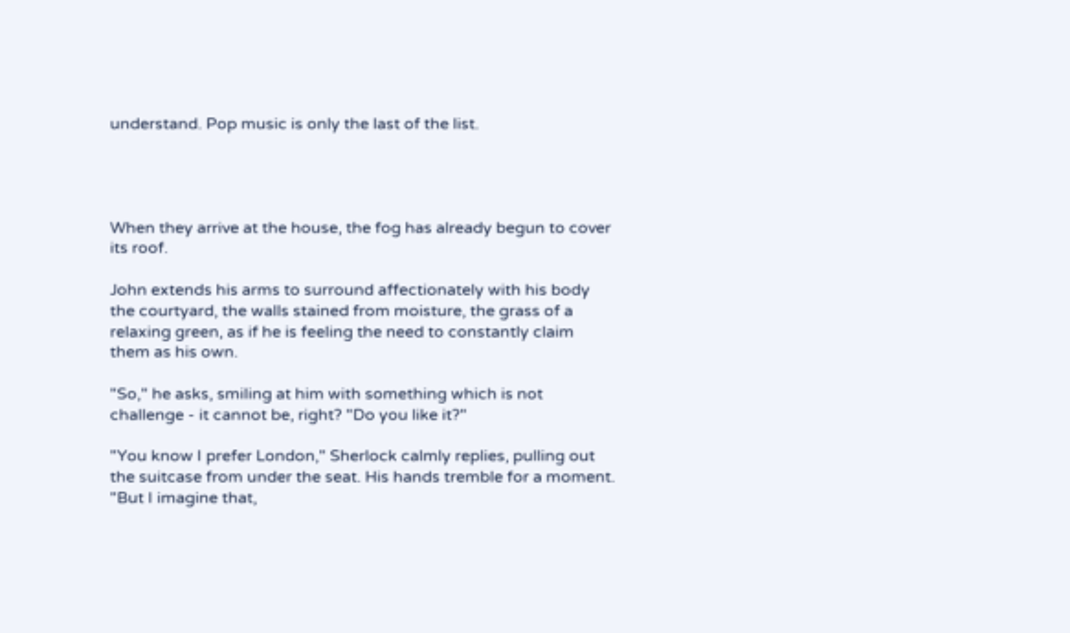understand. Pop music is only the last of the list.




When they arrive at the house, the fog has already begun to cover its roof.

John extends his arms to surround affectionately with his body the courtyard, the walls stained from moisture, the grass of a relaxing green, as if he is feeling the need to constantly claim them as his own.

"So," he asks, smiling at him with something which is not challenge - it cannot be, right? "Do you like it?"

"You know I prefer London," Sherlock calmly replies, pulling out the suitcase from under the seat. His hands tremble for a moment. "But I imagine that,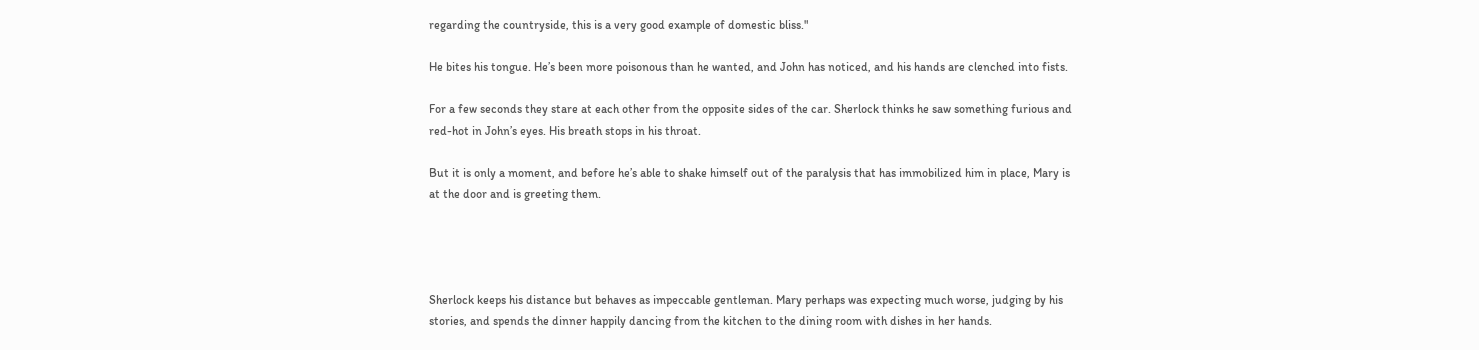regarding the countryside, this is a very good example of domestic bliss."

He bites his tongue. He’s been more poisonous than he wanted, and John has noticed, and his hands are clenched into fists.

For a few seconds they stare at each other from the opposite sides of the car. Sherlock thinks he saw something furious and red-hot in John’s eyes. His breath stops in his throat.

But it is only a moment, and before he’s able to shake himself out of the paralysis that has immobilized him in place, Mary is at the door and is greeting them.




Sherlock keeps his distance but behaves as impeccable gentleman. Mary perhaps was expecting much worse, judging by his stories, and spends the dinner happily dancing from the kitchen to the dining room with dishes in her hands.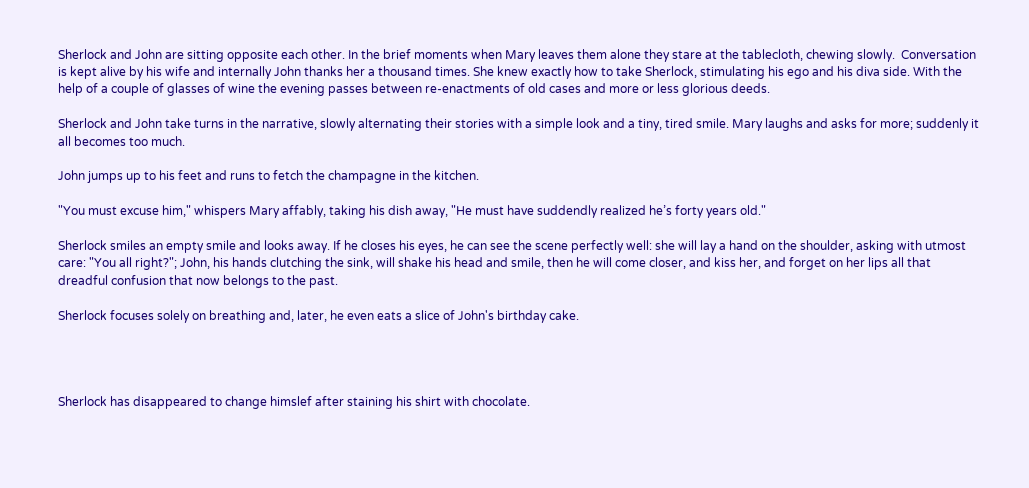Sherlock and John are sitting opposite each other. In the brief moments when Mary leaves them alone they stare at the tablecloth, chewing slowly.  Conversation is kept alive by his wife and internally John thanks her a thousand times. She knew exactly how to take Sherlock, stimulating his ego and his diva side. With the help of a couple of glasses of wine the evening passes between re-enactments of old cases and more or less glorious deeds.

Sherlock and John take turns in the narrative, slowly alternating their stories with a simple look and a tiny, tired smile. Mary laughs and asks for more; suddenly it all becomes too much.

John jumps up to his feet and runs to fetch the champagne in the kitchen.

"You must excuse him," whispers Mary affably, taking his dish away, "He must have suddendly realized he’s forty years old."

Sherlock smiles an empty smile and looks away. If he closes his eyes, he can see the scene perfectly well: she will lay a hand on the shoulder, asking with utmost care: "You all right?"; John, his hands clutching the sink, will shake his head and smile, then he will come closer, and kiss her, and forget on her lips all that dreadful confusion that now belongs to the past.

Sherlock focuses solely on breathing and, later, he even eats a slice of John's birthday cake.




Sherlock has disappeared to change himslef after staining his shirt with chocolate.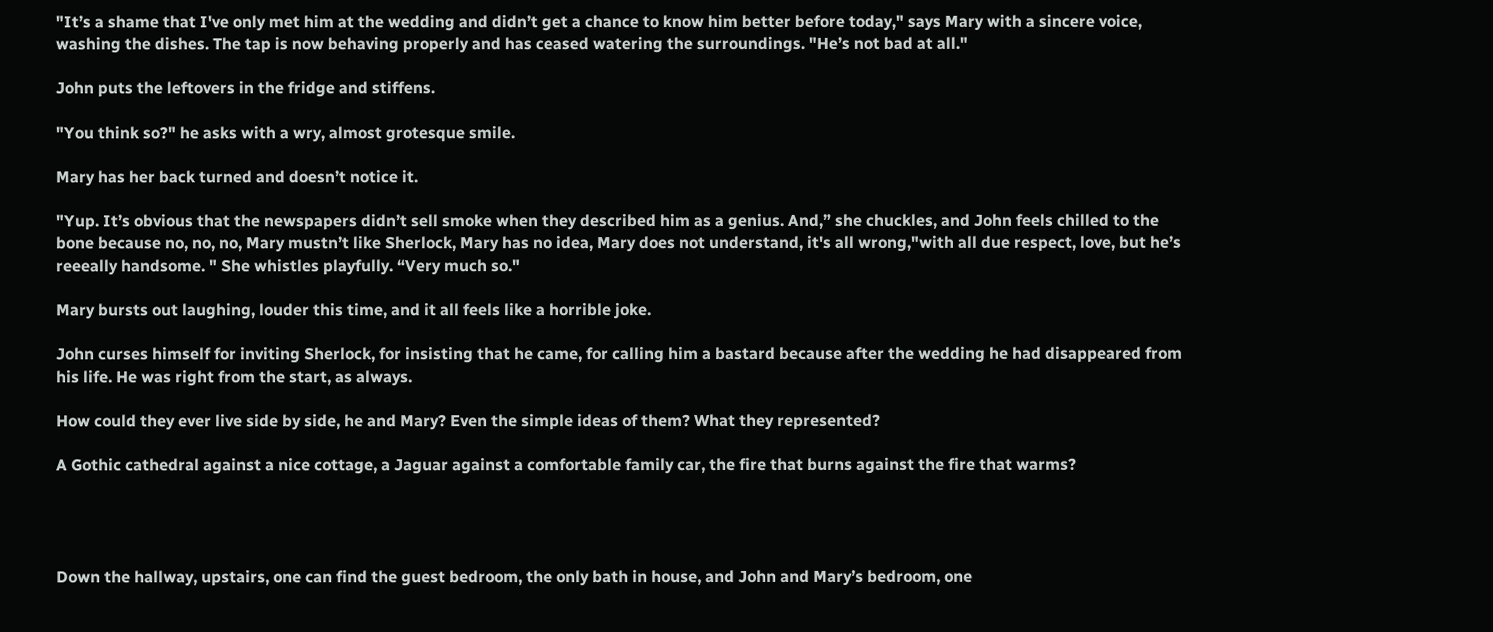"It’s a shame that I've only met him at the wedding and didn’t get a chance to know him better before today," says Mary with a sincere voice, washing the dishes. The tap is now behaving properly and has ceased watering the surroundings. "He’s not bad at all."

John puts the leftovers in the fridge and stiffens.

"You think so?" he asks with a wry, almost grotesque smile.

Mary has her back turned and doesn’t notice it.

"Yup. It’s obvious that the newspapers didn’t sell smoke when they described him as a genius. And,” she chuckles, and John feels chilled to the bone because no, no, no, Mary mustn’t like Sherlock, Mary has no idea, Mary does not understand, it's all wrong,"with all due respect, love, but he’s reeeally handsome. " She whistles playfully. “Very much so."

Mary bursts out laughing, louder this time, and it all feels like a horrible joke.

John curses himself for inviting Sherlock, for insisting that he came, for calling him a bastard because after the wedding he had disappeared from his life. He was right from the start, as always.

How could they ever live side by side, he and Mary? Even the simple ideas of them? What they represented?

A Gothic cathedral against a nice cottage, a Jaguar against a comfortable family car, the fire that burns against the fire that warms?




Down the hallway, upstairs, one can find the guest bedroom, the only bath in house, and John and Mary’s bedroom, one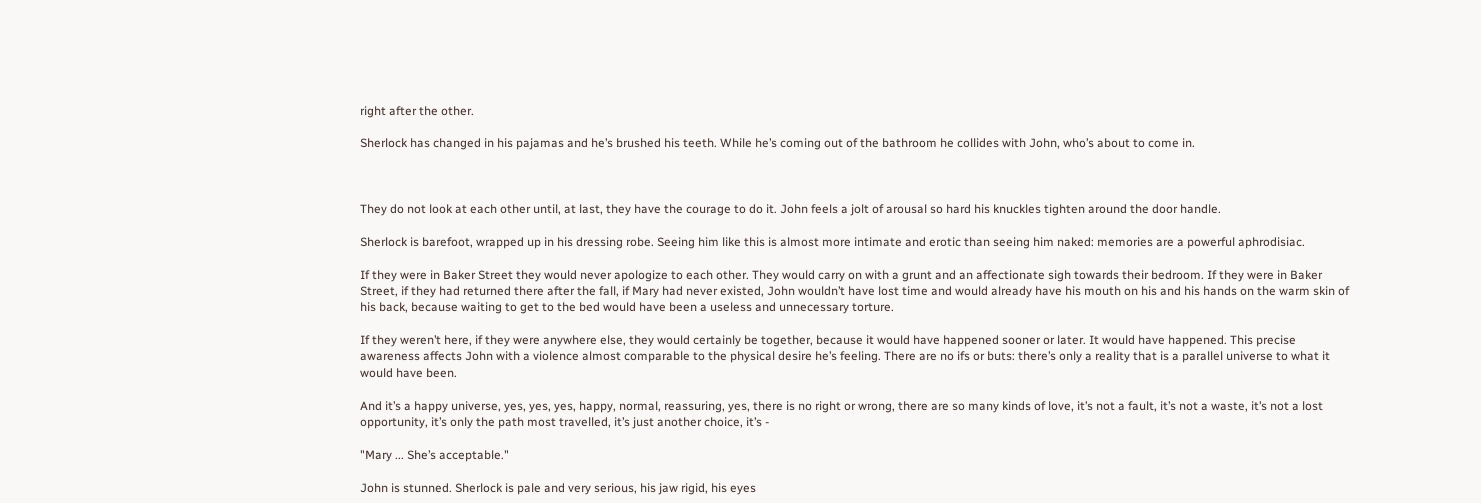right after the other.

Sherlock has changed in his pajamas and he’s brushed his teeth. While he’s coming out of the bathroom he collides with John, who’s about to come in.



They do not look at each other until, at last, they have the courage to do it. John feels a jolt of arousal so hard his knuckles tighten around the door handle.

Sherlock is barefoot, wrapped up in his dressing robe. Seeing him like this is almost more intimate and erotic than seeing him naked: memories are a powerful aphrodisiac.

If they were in Baker Street they would never apologize to each other. They would carry on with a grunt and an affectionate sigh towards their bedroom. If they were in Baker Street, if they had returned there after the fall, if Mary had never existed, John wouldn’t have lost time and would already have his mouth on his and his hands on the warm skin of his back, because waiting to get to the bed would have been a useless and unnecessary torture.

If they weren’t here, if they were anywhere else, they would certainly be together, because it would have happened sooner or later. It would have happened. This precise awareness affects John with a violence almost comparable to the physical desire he’s feeling. There are no ifs or buts: there’s only a reality that is a parallel universe to what it would have been.

And it’s a happy universe, yes, yes, yes, happy, normal, reassuring, yes, there is no right or wrong, there are so many kinds of love, it’s not a fault, it’s not a waste, it’s not a lost opportunity, it’s only the path most travelled, it’s just another choice, it’s -

"Mary ... She’s acceptable."

John is stunned. Sherlock is pale and very serious, his jaw rigid, his eyes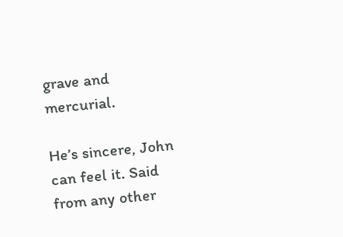grave and mercurial.

He’s sincere, John can feel it. Said from any other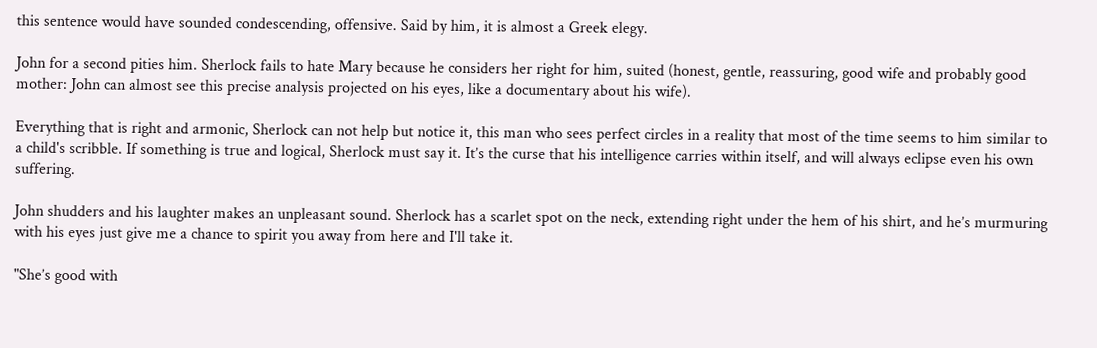this sentence would have sounded condescending, offensive. Said by him, it is almost a Greek elegy.

John for a second pities him. Sherlock fails to hate Mary because he considers her right for him, suited (honest, gentle, reassuring, good wife and probably good mother: John can almost see this precise analysis projected on his eyes, like a documentary about his wife).

Everything that is right and armonic, Sherlock can not help but notice it, this man who sees perfect circles in a reality that most of the time seems to him similar to a child's scribble. If something is true and logical, Sherlock must say it. It’s the curse that his intelligence carries within itself, and will always eclipse even his own suffering.

John shudders and his laughter makes an unpleasant sound. Sherlock has a scarlet spot on the neck, extending right under the hem of his shirt, and he’s murmuring with his eyes just give me a chance to spirit you away from here and I'll take it.

"She’s good with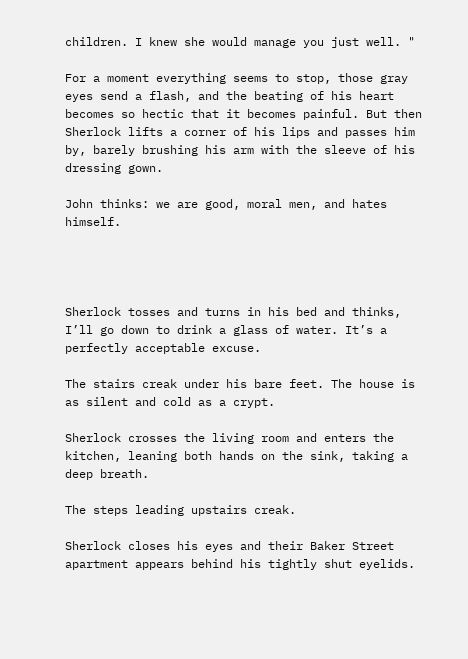children. I knew she would manage you just well. "

For a moment everything seems to stop, those gray eyes send a flash, and the beating of his heart becomes so hectic that it becomes painful. But then Sherlock lifts a corner of his lips and passes him by, barely brushing his arm with the sleeve of his dressing gown.

John thinks: we are good, moral men, and hates himself.




Sherlock tosses and turns in his bed and thinks, I’ll go down to drink a glass of water. It’s a perfectly acceptable excuse.

The stairs creak under his bare feet. The house is as silent and cold as a crypt.

Sherlock crosses the living room and enters the kitchen, leaning both hands on the sink, taking a deep breath.

The steps leading upstairs creak.

Sherlock closes his eyes and their Baker Street apartment appears behind his tightly shut eyelids.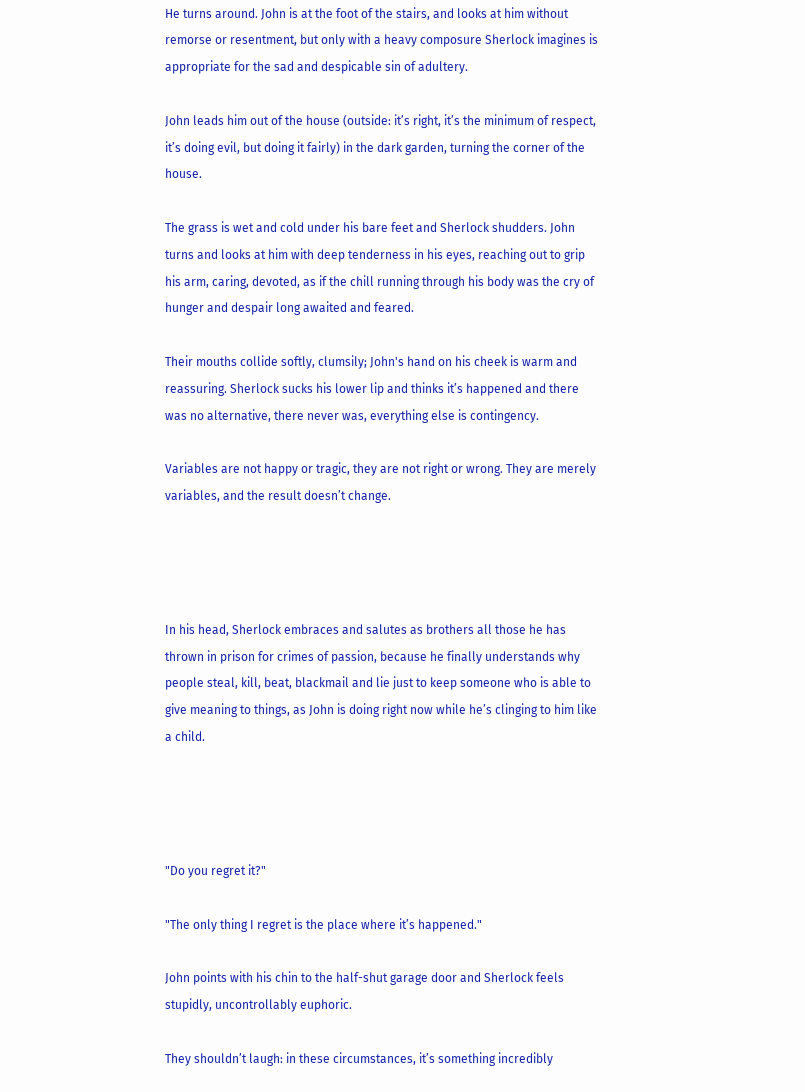He turns around. John is at the foot of the stairs, and looks at him without remorse or resentment, but only with a heavy composure Sherlock imagines is appropriate for the sad and despicable sin of adultery.

John leads him out of the house (outside: it’s right, it’s the minimum of respect, it’s doing evil, but doing it fairly) in the dark garden, turning the corner of the house.

The grass is wet and cold under his bare feet and Sherlock shudders. John turns and looks at him with deep tenderness in his eyes, reaching out to grip his arm, caring, devoted, as if the chill running through his body was the cry of hunger and despair long awaited and feared.

Their mouths collide softly, clumsily; John's hand on his cheek is warm and reassuring. Sherlock sucks his lower lip and thinks it’s happened and there was no alternative, there never was, everything else is contingency.

Variables are not happy or tragic, they are not right or wrong. They are merely variables, and the result doesn’t change.




In his head, Sherlock embraces and salutes as brothers all those he has thrown in prison for crimes of passion, because he finally understands why people steal, kill, beat, blackmail and lie just to keep someone who is able to give meaning to things, as John is doing right now while he’s clinging to him like a child.




"Do you regret it?"

"The only thing I regret is the place where it’s happened."

John points with his chin to the half-shut garage door and Sherlock feels stupidly, uncontrollably euphoric.

They shouldn’t laugh: in these circumstances, it’s something incredibly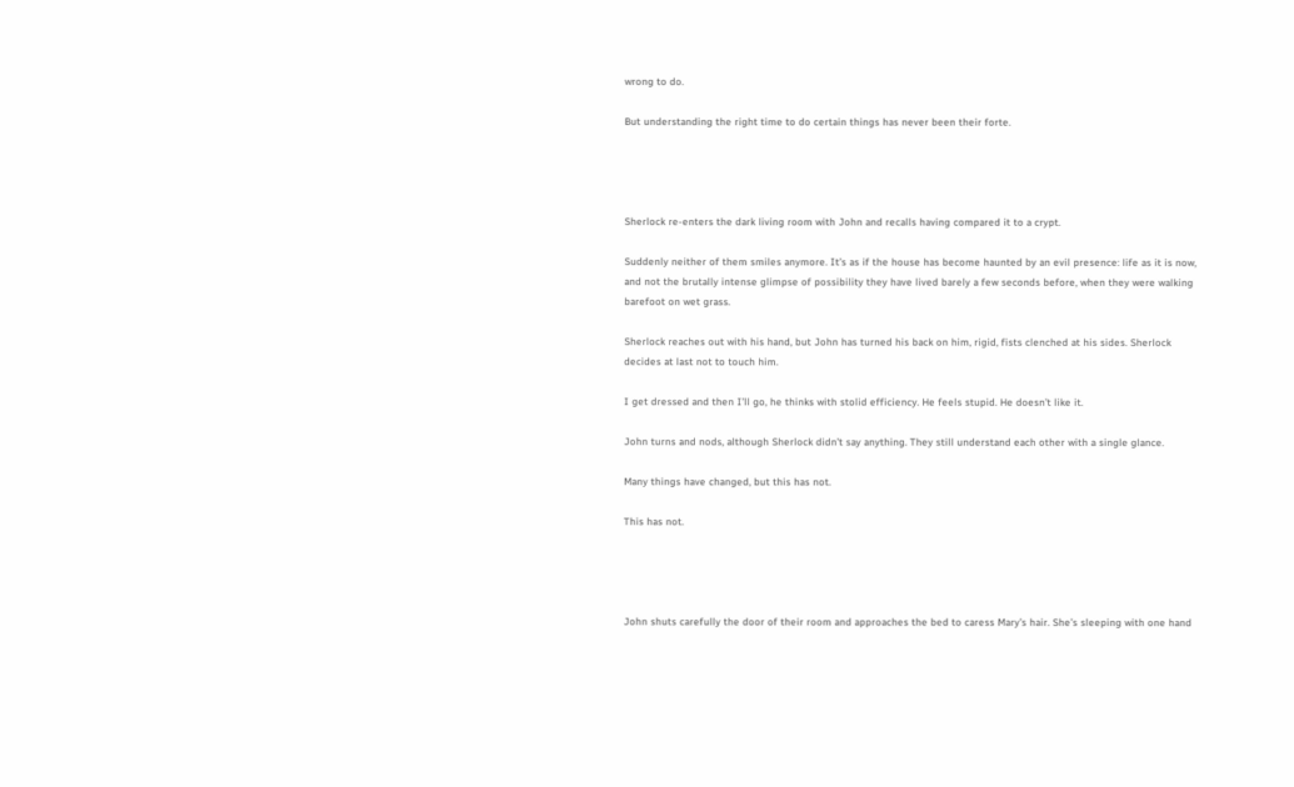wrong to do.

But understanding the right time to do certain things has never been their forte.




Sherlock re-enters the dark living room with John and recalls having compared it to a crypt.

Suddenly neither of them smiles anymore. It’s as if the house has become haunted by an evil presence: life as it is now, and not the brutally intense glimpse of possibility they have lived barely a few seconds before, when they were walking barefoot on wet grass.

Sherlock reaches out with his hand, but John has turned his back on him, rigid, fists clenched at his sides. Sherlock decides at last not to touch him.

I get dressed and then I’ll go, he thinks with stolid efficiency. He feels stupid. He doesn’t like it.

John turns and nods, although Sherlock didn’t say anything. They still understand each other with a single glance.

Many things have changed, but this has not.

This has not.




John shuts carefully the door of their room and approaches the bed to caress Mary’s hair. She’s sleeping with one hand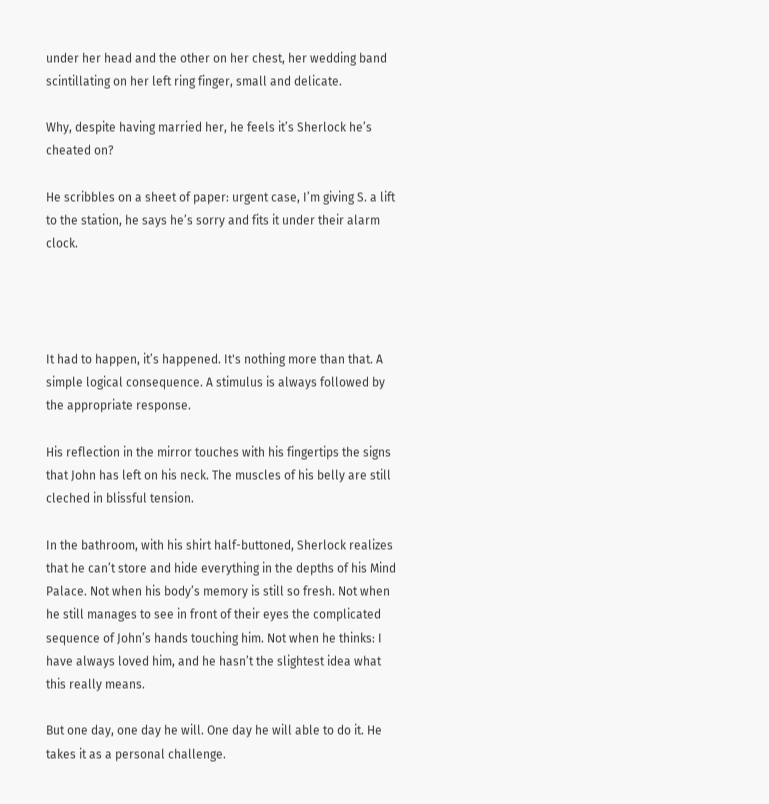under her head and the other on her chest, her wedding band scintillating on her left ring finger, small and delicate.

Why, despite having married her, he feels it’s Sherlock he’s cheated on?

He scribbles on a sheet of paper: urgent case, I’m giving S. a lift to the station, he says he’s sorry and fits it under their alarm clock.




It had to happen, it’s happened. It's nothing more than that. A simple logical consequence. A stimulus is always followed by the appropriate response.

His reflection in the mirror touches with his fingertips the signs that John has left on his neck. The muscles of his belly are still cleched in blissful tension.

In the bathroom, with his shirt half-buttoned, Sherlock realizes that he can’t store and hide everything in the depths of his Mind Palace. Not when his body’s memory is still so fresh. Not when he still manages to see in front of their eyes the complicated sequence of John’s hands touching him. Not when he thinks: I have always loved him, and he hasn’t the slightest idea what this really means.

But one day, one day he will. One day he will able to do it. He takes it as a personal challenge.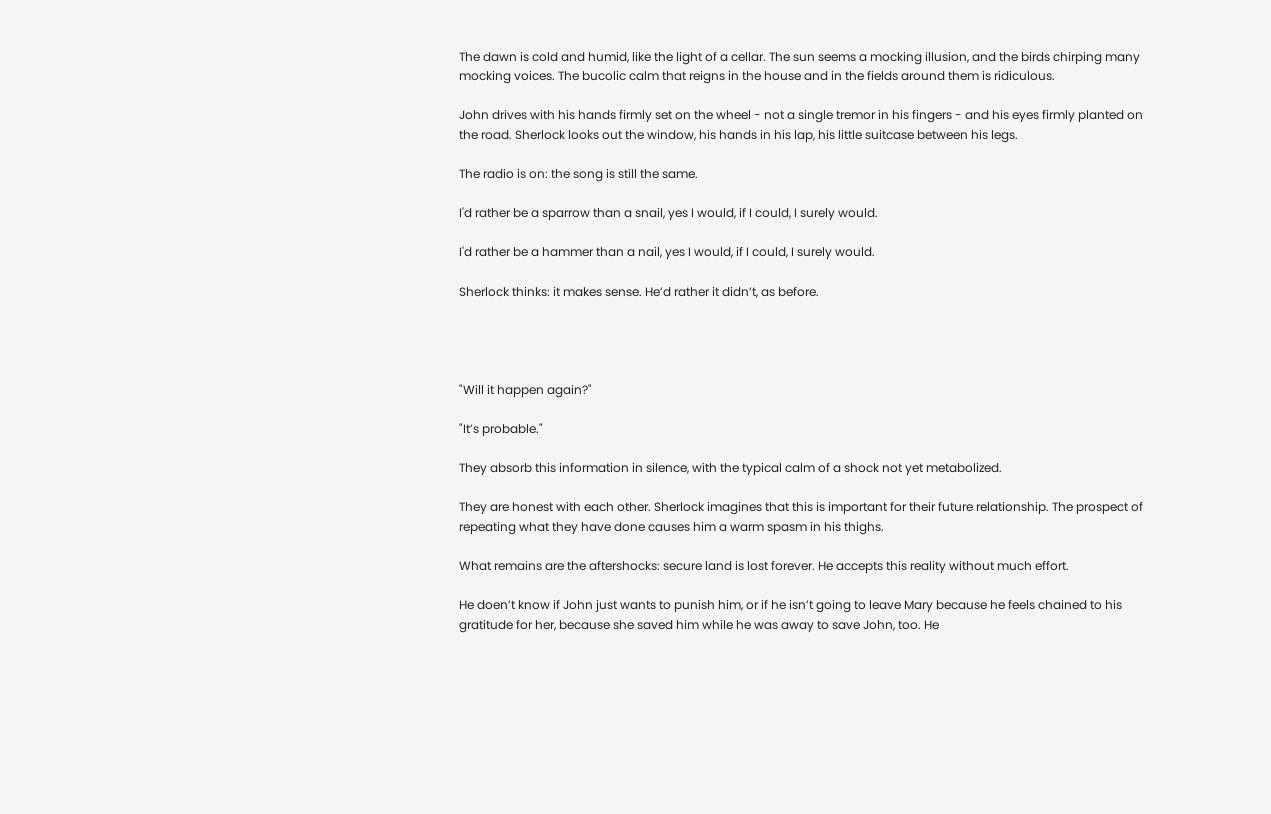The dawn is cold and humid, like the light of a cellar. The sun seems a mocking illusion, and the birds chirping many mocking voices. The bucolic calm that reigns in the house and in the fields around them is ridiculous.

John drives with his hands firmly set on the wheel - not a single tremor in his fingers - and his eyes firmly planted on the road. Sherlock looks out the window, his hands in his lap, his little suitcase between his legs.

The radio is on: the song is still the same.

I'd rather be a sparrow than a snail, yes I would, if I could, I surely would.

I'd rather be a hammer than a nail, yes I would, if I could, I surely would.

Sherlock thinks: it makes sense. He’d rather it didn’t, as before.




"Will it happen again?"

"It’s probable."

They absorb this information in silence, with the typical calm of a shock not yet metabolized.

They are honest with each other. Sherlock imagines that this is important for their future relationship. The prospect of repeating what they have done causes him a warm spasm in his thighs.

What remains are the aftershocks: secure land is lost forever. He accepts this reality without much effort.

He doen’t know if John just wants to punish him, or if he isn’t going to leave Mary because he feels chained to his gratitude for her, because she saved him while he was away to save John, too. He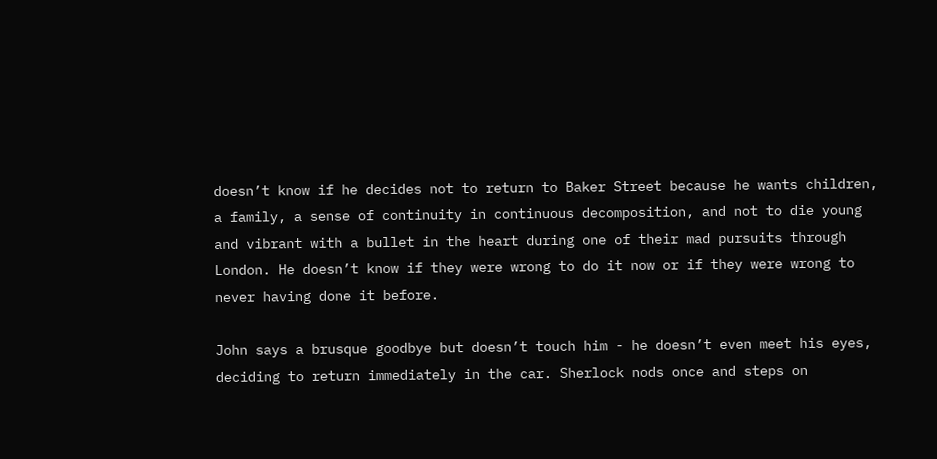doesn’t know if he decides not to return to Baker Street because he wants children, a family, a sense of continuity in continuous decomposition, and not to die young and vibrant with a bullet in the heart during one of their mad pursuits through London. He doesn’t know if they were wrong to do it now or if they were wrong to never having done it before.

John says a brusque goodbye but doesn’t touch him - he doesn’t even meet his eyes, deciding to return immediately in the car. Sherlock nods once and steps on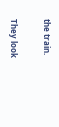the train.

They look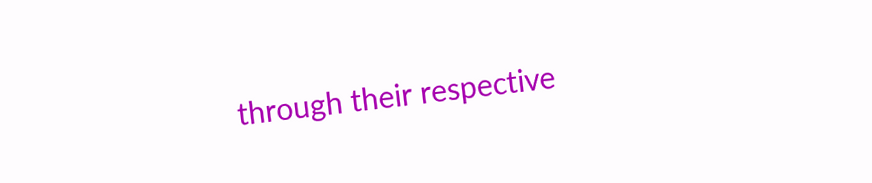through their respective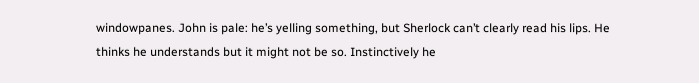windowpanes. John is pale: he’s yelling something, but Sherlock can’t clearly read his lips. He thinks he understands but it might not be so. Instinctively he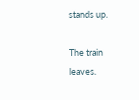stands up.

The train leaves.